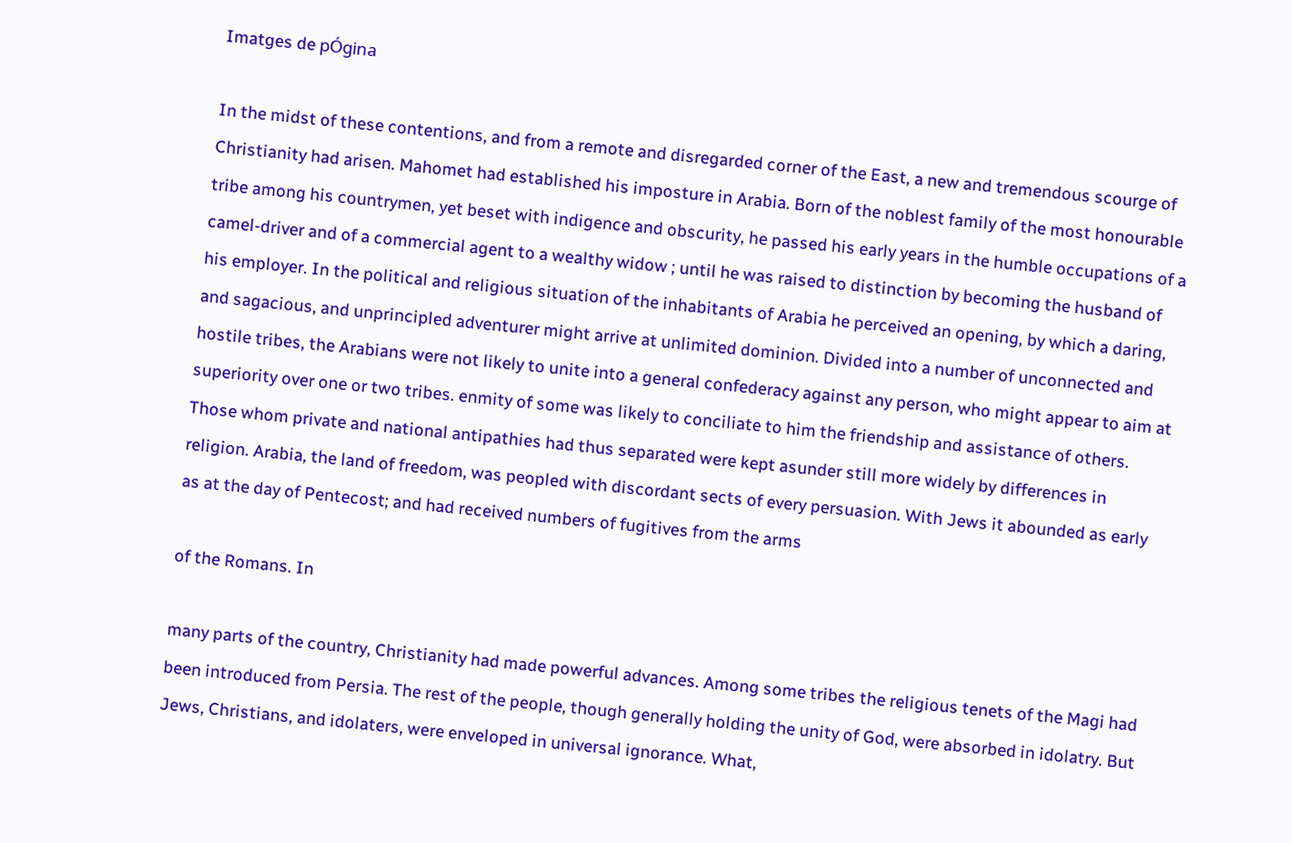Imatges de pÓgina

In the midst of these contentions, and from a remote and disregarded corner of the East, a new and tremendous scourge of Christianity had arisen. Mahomet had established his imposture in Arabia. Born of the noblest family of the most honourable tribe among his countrymen, yet beset with indigence and obscurity, he passed his early years in the humble occupations of a camel-driver and of a commercial agent to a wealthy widow ; until he was raised to distinction by becoming the husband of his employer. In the political and religious situation of the inhabitants of Arabia he perceived an opening, by which a daring, and sagacious, and unprincipled adventurer might arrive at unlimited dominion. Divided into a number of unconnected and hostile tribes, the Arabians were not likely to unite into a general confederacy against any person, who might appear to aim at superiority over one or two tribes. enmity of some was likely to conciliate to him the friendship and assistance of others. Those whom private and national antipathies had thus separated were kept asunder still more widely by differences in religion. Arabia, the land of freedom, was peopled with discordant sects of every persuasion. With Jews it abounded as early as at the day of Pentecost; and had received numbers of fugitives from the arms

of the Romans. In

many parts of the country, Christianity had made powerful advances. Among some tribes the religious tenets of the Magi had been introduced from Persia. The rest of the people, though generally holding the unity of God, were absorbed in idolatry. But Jews, Christians, and idolaters, were enveloped in universal ignorance. What,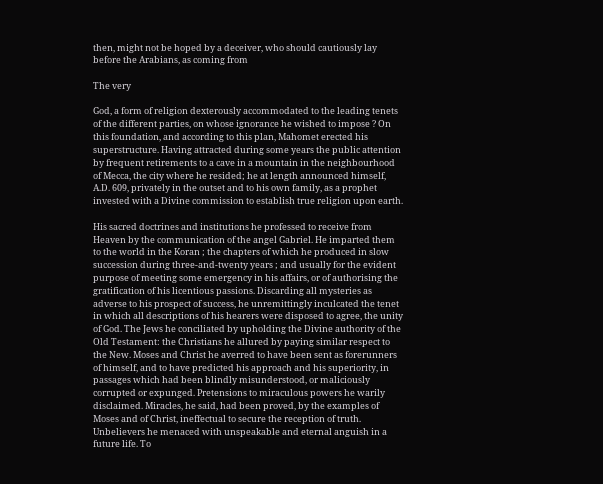then, might not be hoped by a deceiver, who should cautiously lay before the Arabians, as coming from

The very

God, a form of religion dexterously accommodated to the leading tenets of the different parties, on whose ignorance he wished to impose ? On this foundation, and according to this plan, Mahomet erected his superstructure. Having attracted during some years the public attention by frequent retirements to a cave in a mountain in the neighbourhood of Mecca, the city where he resided; he at length announced himself, A.D. 609, privately in the outset and to his own family, as a prophet invested with a Divine commission to establish true religion upon earth.

His sacred doctrines and institutions he professed to receive from Heaven by the communication of the angel Gabriel. He imparted them to the world in the Koran ; the chapters of which he produced in slow succession during three-and-twenty years ; and usually for the evident purpose of meeting some emergency in his affairs, or of authorising the gratification of his licentious passions. Discarding all mysteries as adverse to his prospect of success, he unremittingly inculcated the tenet in which all descriptions of his hearers were disposed to agree, the unity of God. The Jews he conciliated by upholding the Divine authority of the Old Testament: the Christians he allured by paying similar respect to the New. Moses and Christ he averred to have been sent as forerunners of himself, and to have predicted his approach and his superiority, in passages which had been blindly misunderstood, or maliciously corrupted or expunged. Pretensions to miraculous powers he warily disclaimed. Miracles, he said, had been proved, by the examples of Moses and of Christ, ineffectual to secure the reception of truth. Unbelievers he menaced with unspeakable and eternal anguish in a future life. To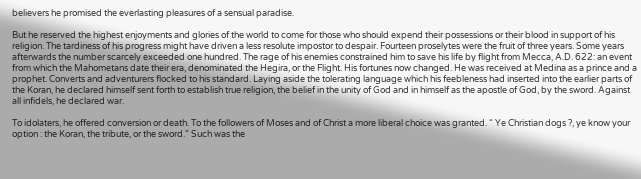believers he promised the everlasting pleasures of a sensual paradise.

But he reserved the highest enjoyments and glories of the world to come for those who should expend their possessions or their blood in support of his religion. The tardiness of his progress might have driven a less resolute impostor to despair. Fourteen proselytes were the fruit of three years. Some years afterwards the number scarcely exceeded one hundred. The rage of his enemies constrained him to save his life by flight from Mecca, A.D. 622: an event from which the Mahometans date their era, denominated the Hegira, or the Flight. His fortunes now changed. He was received at Medina as a prince and a prophet. Converts and adventurers flocked to his standard. Laying aside the tolerating language which his feebleness had inserted into the earlier parts of the Koran, he declared himself sent forth to establish true religion, the belief in the unity of God and in himself as the apostle of God, by the sword. Against all infidels, he declared war.

To idolaters, he offered conversion or death. To the followers of Moses and of Christ a more liberal choice was granted. “ Ye Christian dogs ?, ye know your option : the Koran, the tribute, or the sword.” Such was the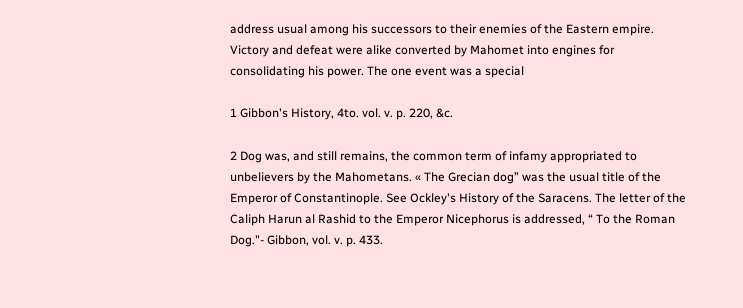address usual among his successors to their enemies of the Eastern empire. Victory and defeat were alike converted by Mahomet into engines for consolidating his power. The one event was a special

1 Gibbon's History, 4to. vol. v. p. 220, &c.

2 Dog was, and still remains, the common term of infamy appropriated to unbelievers by the Mahometans. « The Grecian dog” was the usual title of the Emperor of Constantinople. See Ockley's History of the Saracens. The letter of the Caliph Harun al Rashid to the Emperor Nicephorus is addressed, “ To the Roman Dog."- Gibbon, vol. v. p. 433.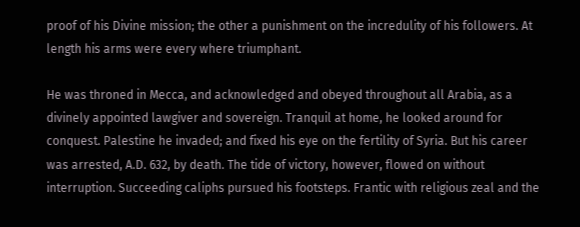proof of his Divine mission; the other a punishment on the incredulity of his followers. At length his arms were every where triumphant.

He was throned in Mecca, and acknowledged and obeyed throughout all Arabia, as a divinely appointed lawgiver and sovereign. Tranquil at home, he looked around for conquest. Palestine he invaded; and fixed his eye on the fertility of Syria. But his career was arrested, A.D. 632, by death. The tide of victory, however, flowed on without interruption. Succeeding caliphs pursued his footsteps. Frantic with religious zeal and the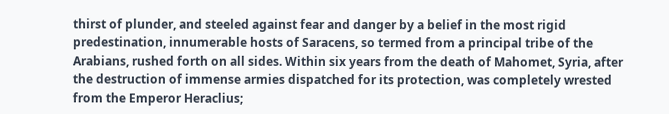thirst of plunder, and steeled against fear and danger by a belief in the most rigid predestination, innumerable hosts of Saracens, so termed from a principal tribe of the Arabians, rushed forth on all sides. Within six years from the death of Mahomet, Syria, after the destruction of immense armies dispatched for its protection, was completely wrested from the Emperor Heraclius;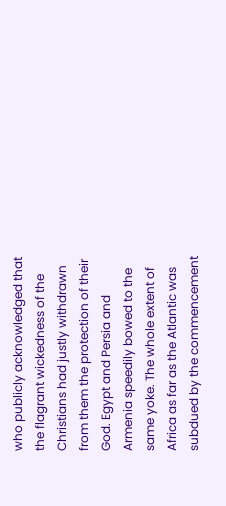who publicly acknowledged that the flagrant wickedness of the Christians had justly withdrawn from them the protection of their God. Egypt and Persia and Armenia speedily bowed to the same yoke. The whole extent of Africa as far as the Atlantic was subdued by the commencement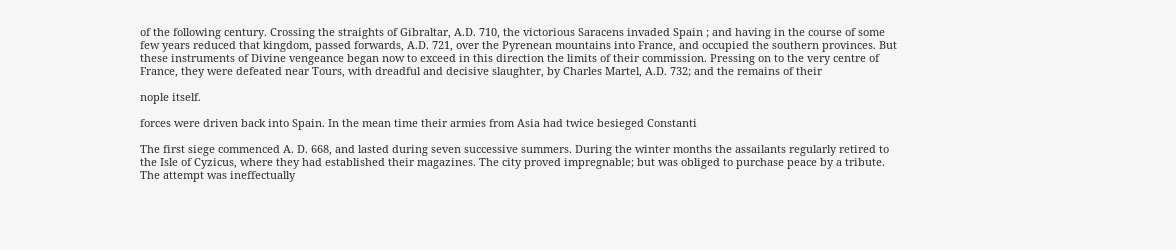of the following century. Crossing the straights of Gibraltar, A.D. 710, the victorious Saracens invaded Spain ; and having in the course of some few years reduced that kingdom, passed forwards, A.D. 721, over the Pyrenean mountains into France, and occupied the southern provinces. But these instruments of Divine vengeance began now to exceed in this direction the limits of their commission. Pressing on to the very centre of France, they were defeated near Tours, with dreadful and decisive slaughter, by Charles Martel, A.D. 732; and the remains of their

nople itself.

forces were driven back into Spain. In the mean time their armies from Asia had twice besieged Constanti

The first siege commenced A. D. 668, and lasted during seven successive summers. During the winter months the assailants regularly retired to the Isle of Cyzicus, where they had established their magazines. The city proved impregnable; but was obliged to purchase peace by a tribute. The attempt was ineffectually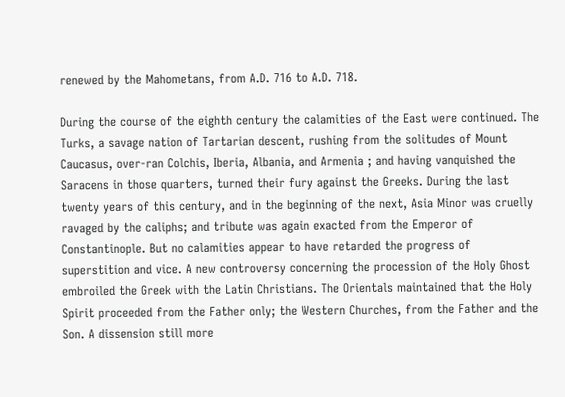renewed by the Mahometans, from A.D. 716 to A.D. 718.

During the course of the eighth century the calamities of the East were continued. The Turks, a savage nation of Tartarian descent, rushing from the solitudes of Mount Caucasus, over-ran Colchis, Iberia, Albania, and Armenia ; and having vanquished the Saracens in those quarters, turned their fury against the Greeks. During the last twenty years of this century, and in the beginning of the next, Asia Minor was cruelly ravaged by the caliphs; and tribute was again exacted from the Emperor of Constantinople. But no calamities appear to have retarded the progress of superstition and vice. A new controversy concerning the procession of the Holy Ghost embroiled the Greek with the Latin Christians. The Orientals maintained that the Holy Spirit proceeded from the Father only; the Western Churches, from the Father and the Son. A dissension still more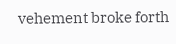vehement broke forth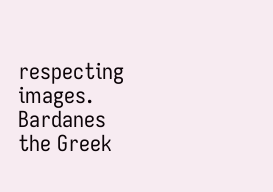respecting images. Bardanes the Greek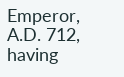Emperor, A.D. 712, having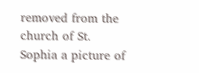removed from the church of St. Sophia a picture of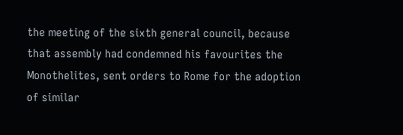the meeting of the sixth general council, because that assembly had condemned his favourites the Monothelites, sent orders to Rome for the adoption of similar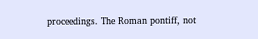proceedings. The Roman pontiff, not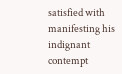satisfied with manifesting his indignant contempt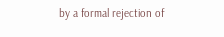by a formal rejection of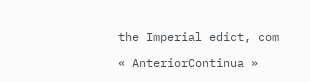the Imperial edict, com

« AnteriorContinua »